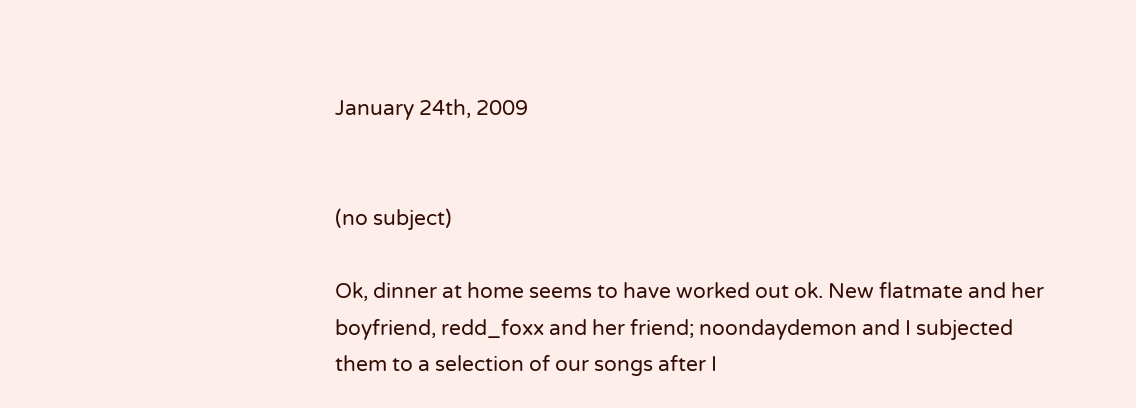January 24th, 2009


(no subject)

Ok, dinner at home seems to have worked out ok. New flatmate and her boyfriend, redd_foxx and her friend; noondaydemon and I subjected them to a selection of our songs after I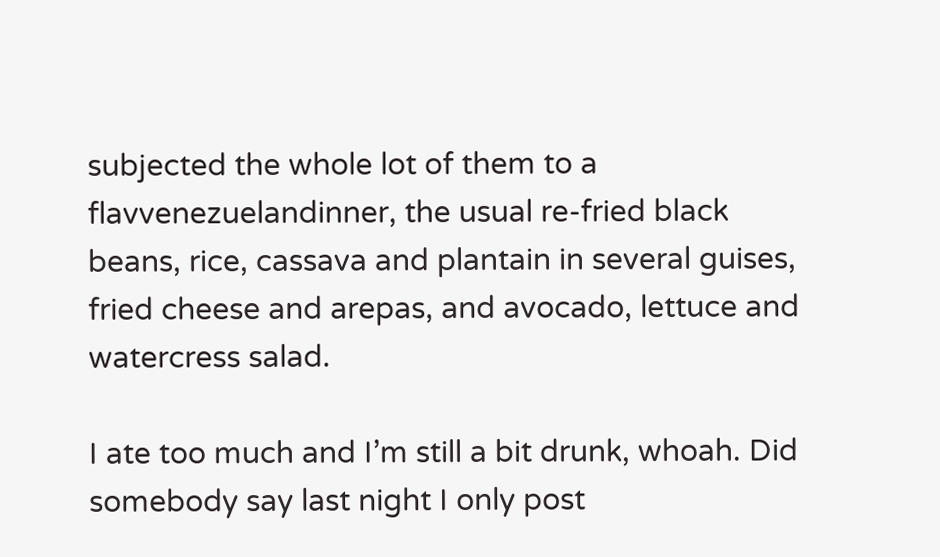subjected the whole lot of them to a flavvenezuelandinner, the usual re-fried black beans, rice, cassava and plantain in several guises, fried cheese and arepas, and avocado, lettuce and watercress salad.

I ate too much and I’m still a bit drunk, whoah. Did somebody say last night I only post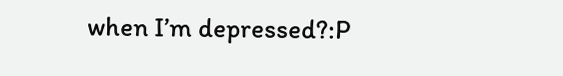when I’m depressed?:P